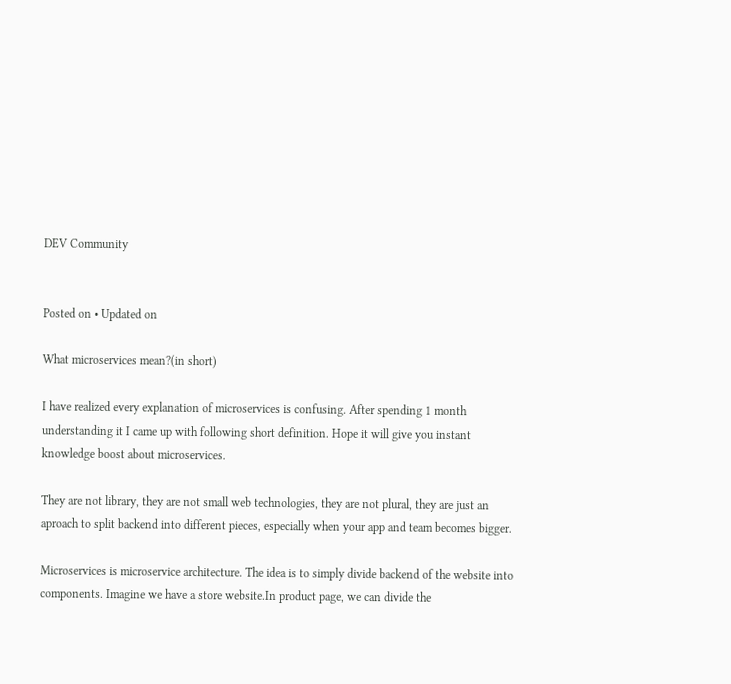DEV Community


Posted on • Updated on

What microservices mean?(in short)

I have realized every explanation of microservices is confusing. After spending 1 month understanding it I came up with following short definition. Hope it will give you instant knowledge boost about microservices.

They are not library, they are not small web technologies, they are not plural, they are just an aproach to split backend into different pieces, especially when your app and team becomes bigger.

Microservices is microservice architecture. The idea is to simply divide backend of the website into components. Imagine we have a store website.In product page, we can divide the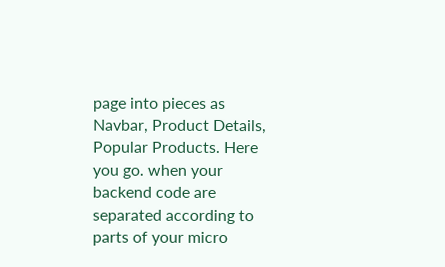page into pieces as Navbar, Product Details, Popular Products. Here you go. when your backend code are separated according to parts of your micro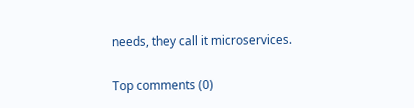needs, they call it microservices.

Top comments (0)